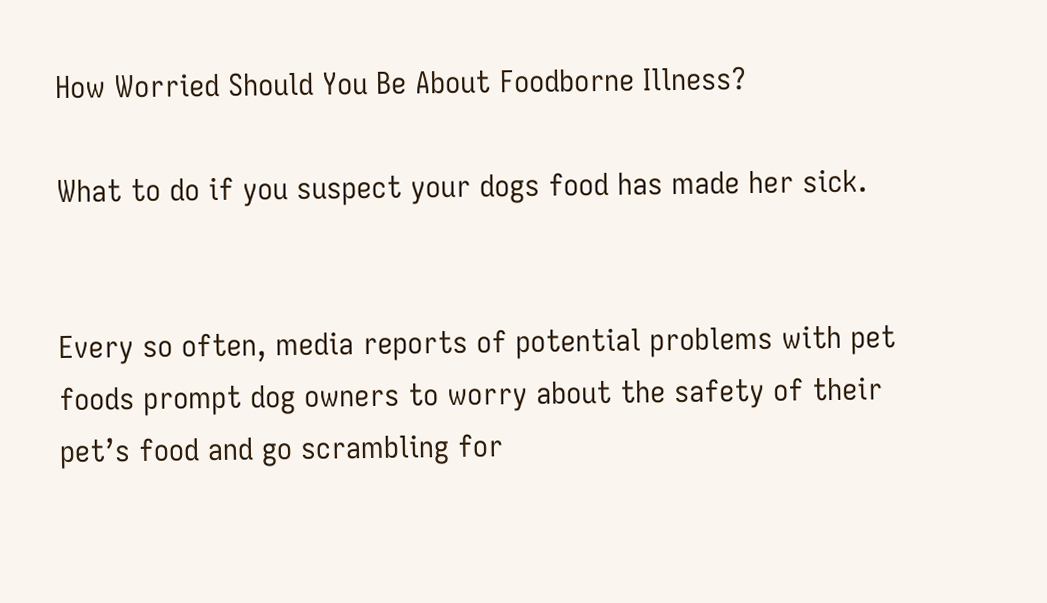How Worried Should You Be About Foodborne Illness?

What to do if you suspect your dogs food has made her sick.


Every so often, media reports of potential problems with pet foods prompt dog owners to worry about the safety of their pet’s food and go scrambling for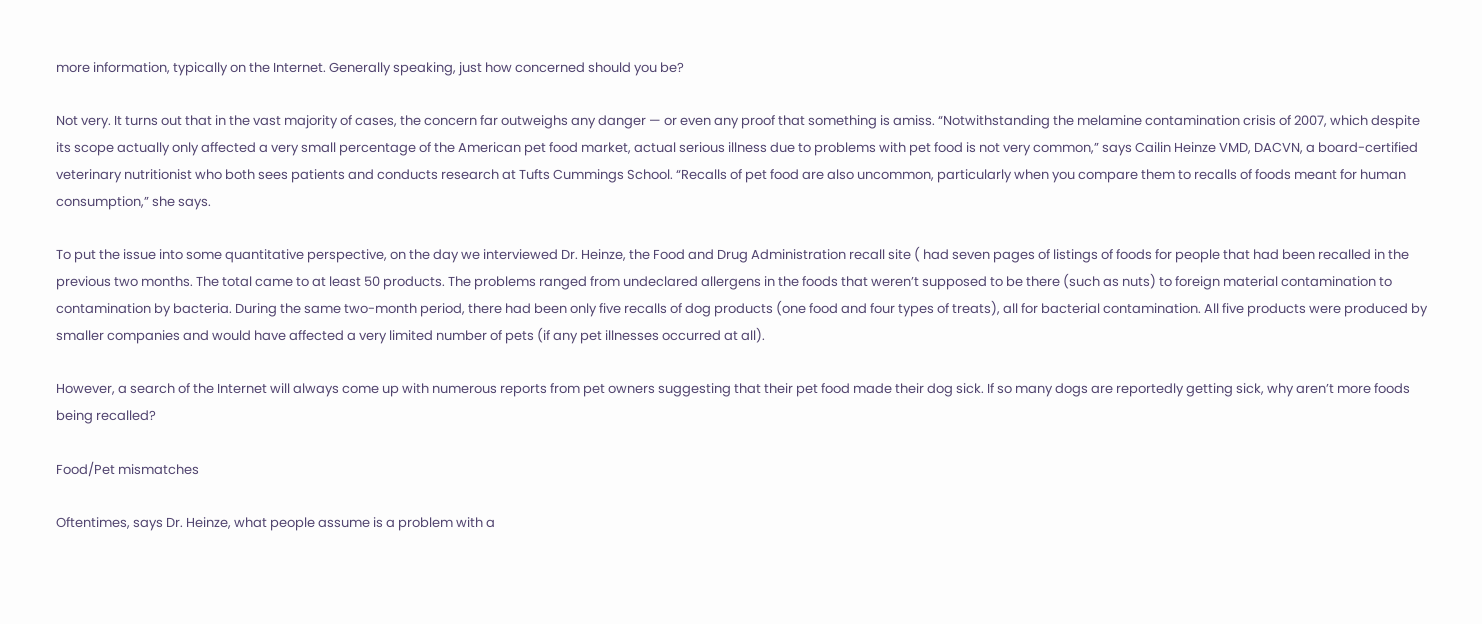more information, typically on the Internet. Generally speaking, just how concerned should you be?

Not very. It turns out that in the vast majority of cases, the concern far outweighs any danger — or even any proof that something is amiss. “Notwithstanding the melamine contamination crisis of 2007, which despite its scope actually only affected a very small percentage of the American pet food market, actual serious illness due to problems with pet food is not very common,” says Cailin Heinze VMD, DACVN, a board-certified veterinary nutritionist who both sees patients and conducts research at Tufts Cummings School. “Recalls of pet food are also uncommon, particularly when you compare them to recalls of foods meant for human consumption,” she says.

To put the issue into some quantitative perspective, on the day we interviewed Dr. Heinze, the Food and Drug Administration recall site ( had seven pages of listings of foods for people that had been recalled in the previous two months. The total came to at least 50 products. The problems ranged from undeclared allergens in the foods that weren’t supposed to be there (such as nuts) to foreign material contamination to contamination by bacteria. During the same two-month period, there had been only five recalls of dog products (one food and four types of treats), all for bacterial contamination. All five products were produced by smaller companies and would have affected a very limited number of pets (if any pet illnesses occurred at all).

However, a search of the Internet will always come up with numerous reports from pet owners suggesting that their pet food made their dog sick. If so many dogs are reportedly getting sick, why aren’t more foods being recalled?

Food/Pet mismatches

Oftentimes, says Dr. Heinze, what people assume is a problem with a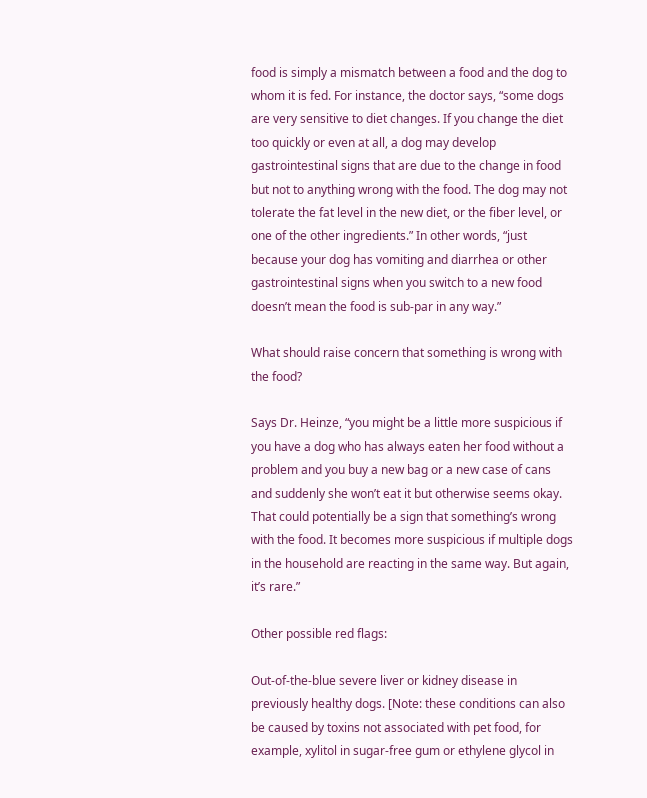food is simply a mismatch between a food and the dog to whom it is fed. For instance, the doctor says, “some dogs are very sensitive to diet changes. If you change the diet too quickly or even at all, a dog may develop gastrointestinal signs that are due to the change in food but not to anything wrong with the food. The dog may not tolerate the fat level in the new diet, or the fiber level, or one of the other ingredients.” In other words, “just because your dog has vomiting and diarrhea or other gastrointestinal signs when you switch to a new food doesn’t mean the food is sub-par in any way.”

What should raise concern that something is wrong with the food?

Says Dr. Heinze, “you might be a little more suspicious if you have a dog who has always eaten her food without a problem and you buy a new bag or a new case of cans and suddenly she won’t eat it but otherwise seems okay. That could potentially be a sign that something’s wrong with the food. It becomes more suspicious if multiple dogs in the household are reacting in the same way. But again, it’s rare.”

Other possible red flags:

Out-of-the-blue severe liver or kidney disease in previously healthy dogs. [Note: these conditions can also be caused by toxins not associated with pet food, for example, xylitol in sugar-free gum or ethylene glycol in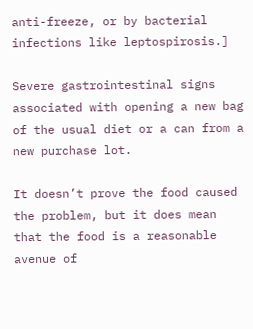anti-freeze, or by bacterial infections like leptospirosis.]

Severe gastrointestinal signs associated with opening a new bag of the usual diet or a can from a new purchase lot.

It doesn’t prove the food caused the problem, but it does mean that the food is a reasonable avenue of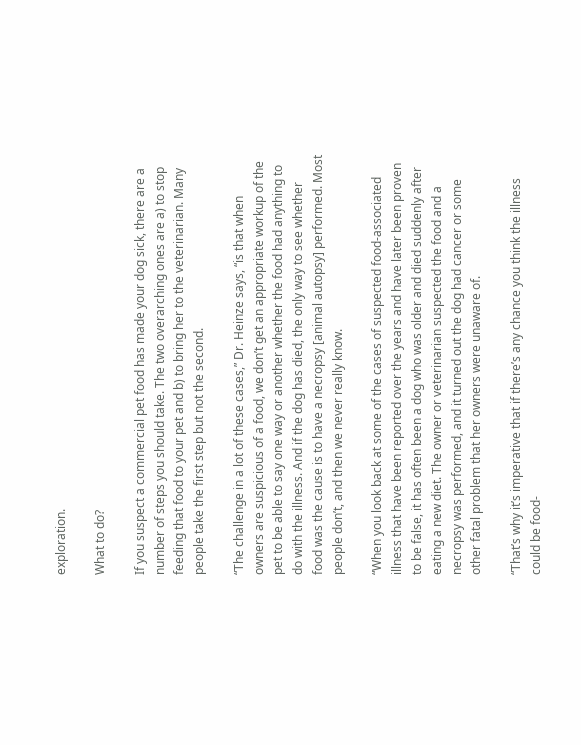exploration.

What to do?

If you suspect a commercial pet food has made your dog sick, there are a number of steps you should take. The two overarching ones are a) to stop feeding that food to your pet and b) to bring her to the veterinarian. Many people take the first step but not the second.

“The challenge in a lot of these cases,” Dr. Heinze says, “is that when owners are suspicious of a food, we don’t get an appropriate workup of the pet to be able to say one way or another whether the food had anything to do with the illness. And if the dog has died, the only way to see whether food was the cause is to have a necropsy [animal autopsy] performed. Most people don’t, and then we never really know.

“When you look back at some of the cases of suspected food-associated illness that have been reported over the years and have later been proven to be false, it has often been a dog who was older and died suddenly after eating a new diet. The owner or veterinarian suspected the food and a necropsy was performed, and it turned out the dog had cancer or some other fatal problem that her owners were unaware of.

“That’s why it’s imperative that if there’s any chance you think the illness could be food-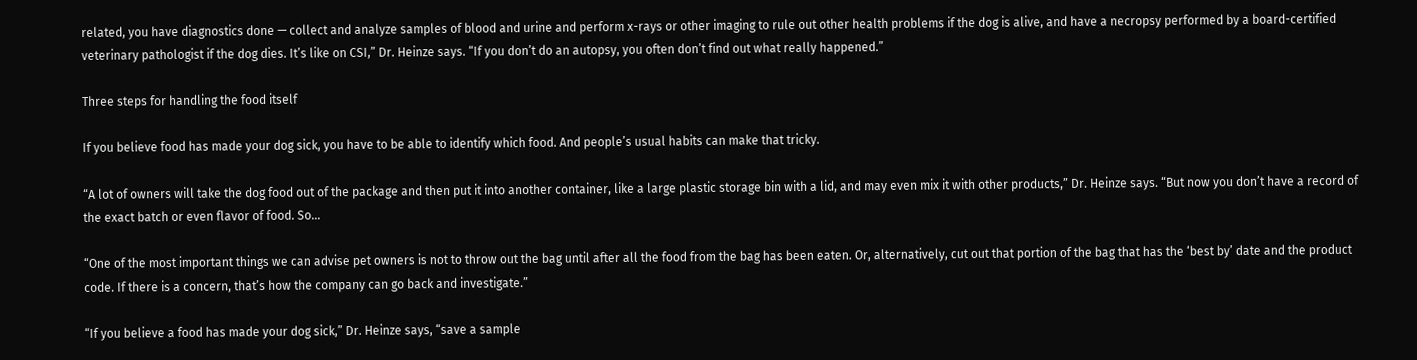related, you have diagnostics done — collect and analyze samples of blood and urine and perform x-rays or other imaging to rule out other health problems if the dog is alive, and have a necropsy performed by a board-certified veterinary pathologist if the dog dies. It’s like on CSI,” Dr. Heinze says. “If you don’t do an autopsy, you often don’t find out what really happened.”

Three steps for handling the food itself

If you believe food has made your dog sick, you have to be able to identify which food. And people’s usual habits can make that tricky.

“A lot of owners will take the dog food out of the package and then put it into another container, like a large plastic storage bin with a lid, and may even mix it with other products,” Dr. Heinze says. “But now you don’t have a record of the exact batch or even flavor of food. So…

“One of the most important things we can advise pet owners is not to throw out the bag until after all the food from the bag has been eaten. Or, alternatively, cut out that portion of the bag that has the ‘best by’ date and the product code. If there is a concern, that’s how the company can go back and investigate.”

“If you believe a food has made your dog sick,” Dr. Heinze says, “save a sample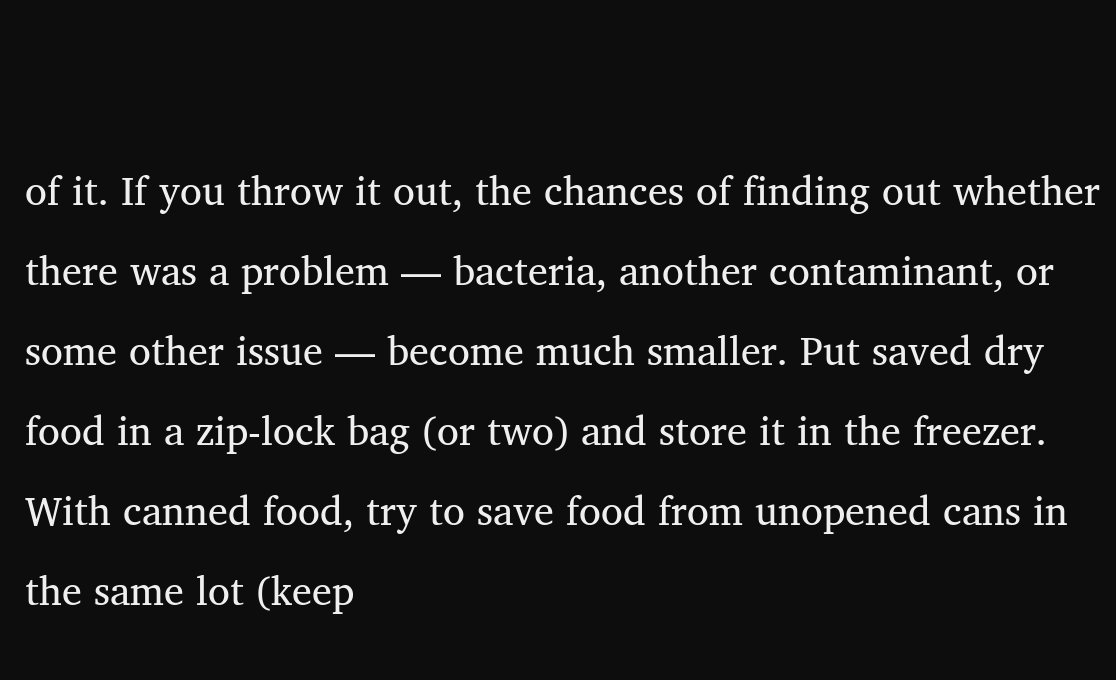of it. If you throw it out, the chances of finding out whether there was a problem — bacteria, another contaminant, or some other issue — become much smaller. Put saved dry food in a zip-lock bag (or two) and store it in the freezer. With canned food, try to save food from unopened cans in the same lot (keep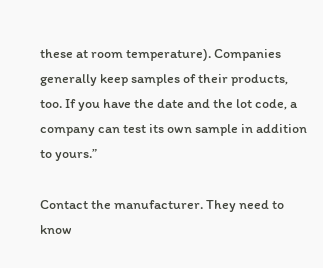these at room temperature). Companies generally keep samples of their products, too. If you have the date and the lot code, a company can test its own sample in addition to yours.”

Contact the manufacturer. They need to know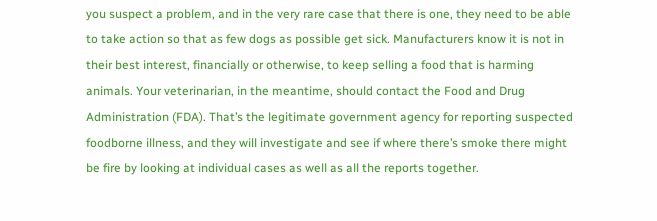you suspect a problem, and in the very rare case that there is one, they need to be able to take action so that as few dogs as possible get sick. Manufacturers know it is not in their best interest, financially or otherwise, to keep selling a food that is harming animals. Your veterinarian, in the meantime, should contact the Food and Drug Administration (FDA). That’s the legitimate government agency for reporting suspected foodborne illness, and they will investigate and see if where there’s smoke there might be fire by looking at individual cases as well as all the reports together.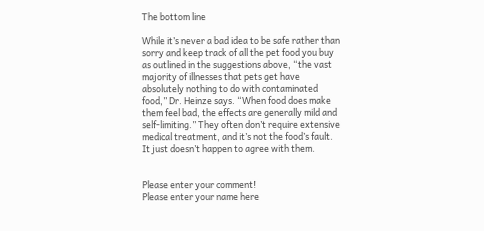The bottom line

While it’s never a bad idea to be safe rather than sorry and keep track of all the pet food you buy as outlined in the suggestions above, “the vast majority of illnesses that pets get have absolutely nothing to do with contaminated food,” Dr. Heinze says. “When food does make them feel bad, the effects are generally mild and self-limiting.” They often don’t require extensive medical treatment, and it’s not the food’s fault. It just doesn’t happen to agree with them.


Please enter your comment!
Please enter your name here